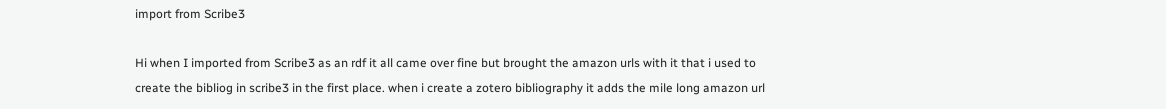import from Scribe3

Hi when I imported from Scribe3 as an rdf it all came over fine but brought the amazon urls with it that i used to create the bibliog in scribe3 in the first place. when i create a zotero bibliography it adds the mile long amazon url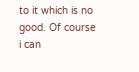to it which is no good. Of course i can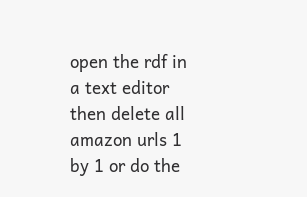open the rdf in a text editor then delete all amazon urls 1 by 1 or do the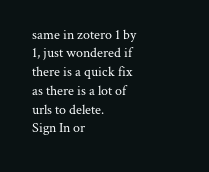same in zotero 1 by 1, just wondered if there is a quick fix as there is a lot of urls to delete.
Sign In or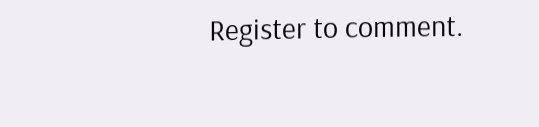Register to comment.